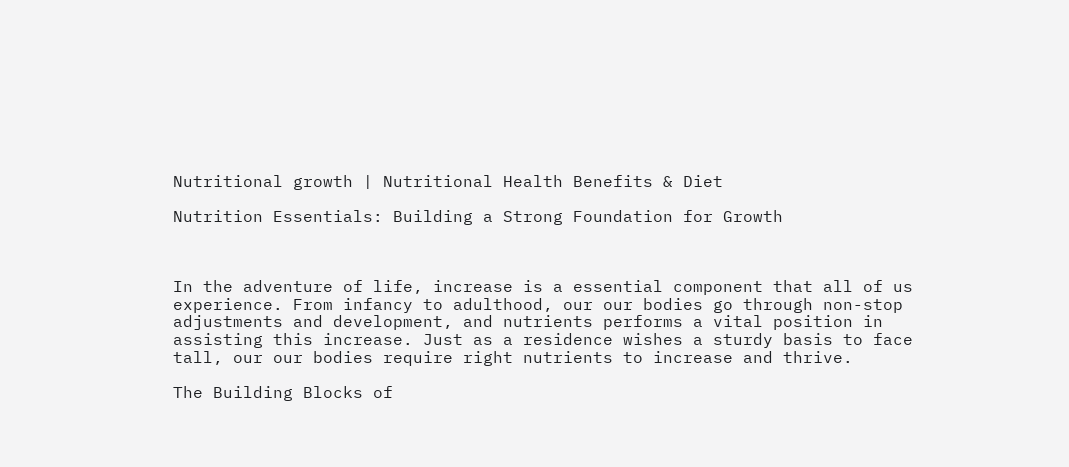Nutritional growth | Nutritional Health Benefits & Diet

Nutrition Essentials: Building a Strong Foundation for Growth



In the adventure of life, increase is a essential component that all of us experience. From infancy to adulthood, our our bodies go through non-stop adjustments and development, and nutrients performs a vital position in assisting this increase. Just as a residence wishes a sturdy basis to face tall, our our bodies require right nutrients to increase and thrive.

The Building Blocks of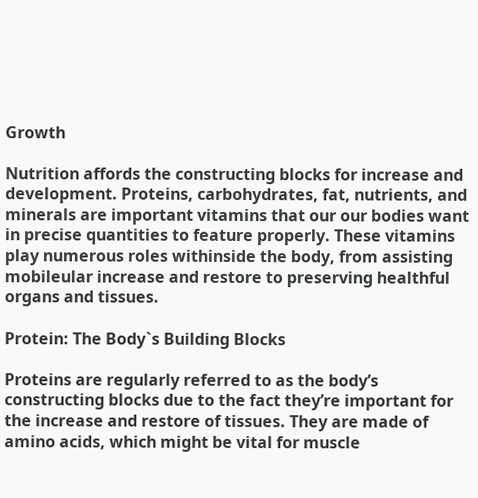Growth

Nutrition affords the constructing blocks for increase and development. Proteins, carbohydrates, fat, nutrients, and minerals are important vitamins that our our bodies want in precise quantities to feature properly. These vitamins play numerous roles withinside the body, from assisting mobileular increase and restore to preserving healthful organs and tissues.

Protein: The Body`s Building Blocks

Proteins are regularly referred to as the body’s constructing blocks due to the fact they’re important for the increase and restore of tissues. They are made of amino acids, which might be vital for muscle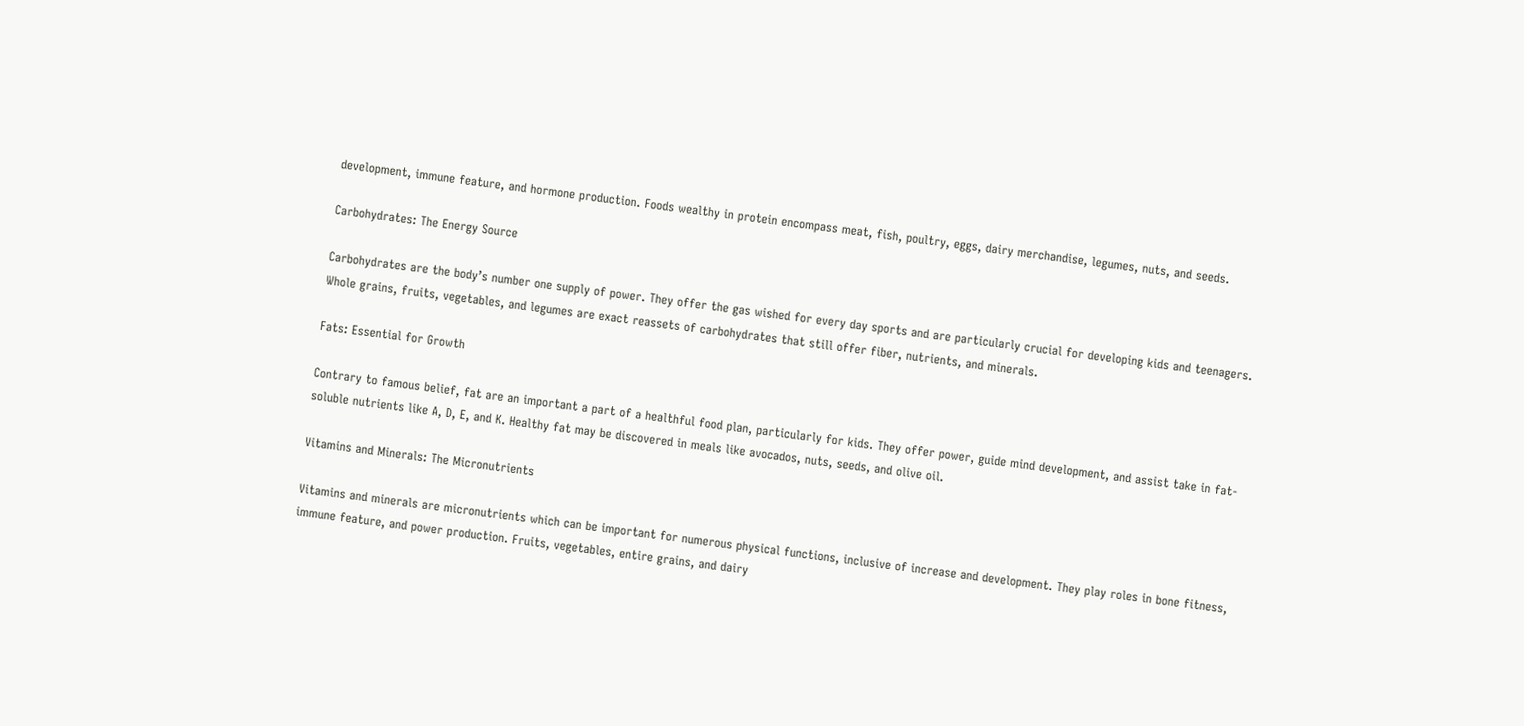development, immune feature, and hormone production. Foods wealthy in protein encompass meat, fish, poultry, eggs, dairy merchandise, legumes, nuts, and seeds.

Carbohydrates: The Energy Source

Carbohydrates are the body’s number one supply of power. They offer the gas wished for every day sports and are particularly crucial for developing kids and teenagers. Whole grains, fruits, vegetables, and legumes are exact reassets of carbohydrates that still offer fiber, nutrients, and minerals.

Fats: Essential for Growth

Contrary to famous belief, fat are an important a part of a healthful food plan, particularly for kids. They offer power, guide mind development, and assist take in fat-soluble nutrients like A, D, E, and K. Healthy fat may be discovered in meals like avocados, nuts, seeds, and olive oil.

Vitamins and Minerals: The Micronutrients

Vitamins and minerals are micronutrients which can be important for numerous physical functions, inclusive of increase and development. They play roles in bone fitness, immune feature, and power production. Fruits, vegetables, entire grains, and dairy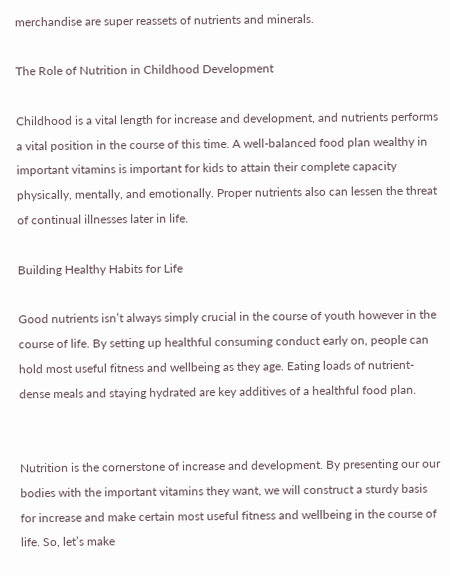merchandise are super reassets of nutrients and minerals.

The Role of Nutrition in Childhood Development

Childhood is a vital length for increase and development, and nutrients performs a vital position in the course of this time. A well-balanced food plan wealthy in important vitamins is important for kids to attain their complete capacity physically, mentally, and emotionally. Proper nutrients also can lessen the threat of continual illnesses later in life.

Building Healthy Habits for Life

Good nutrients isn’t always simply crucial in the course of youth however in the course of life. By setting up healthful consuming conduct early on, people can hold most useful fitness and wellbeing as they age. Eating loads of nutrient-dense meals and staying hydrated are key additives of a healthful food plan.


Nutrition is the cornerstone of increase and development. By presenting our our bodies with the important vitamins they want, we will construct a sturdy basis for increase and make certain most useful fitness and wellbeing in the course of life. So, let’s make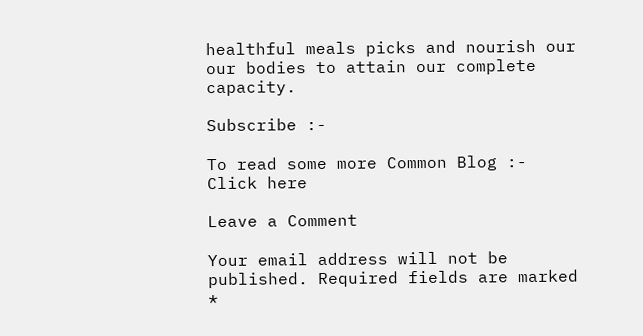healthful meals picks and nourish our our bodies to attain our complete capacity.

Subscribe :-

To read some more Common Blog :- Click here

Leave a Comment

Your email address will not be published. Required fields are marked *